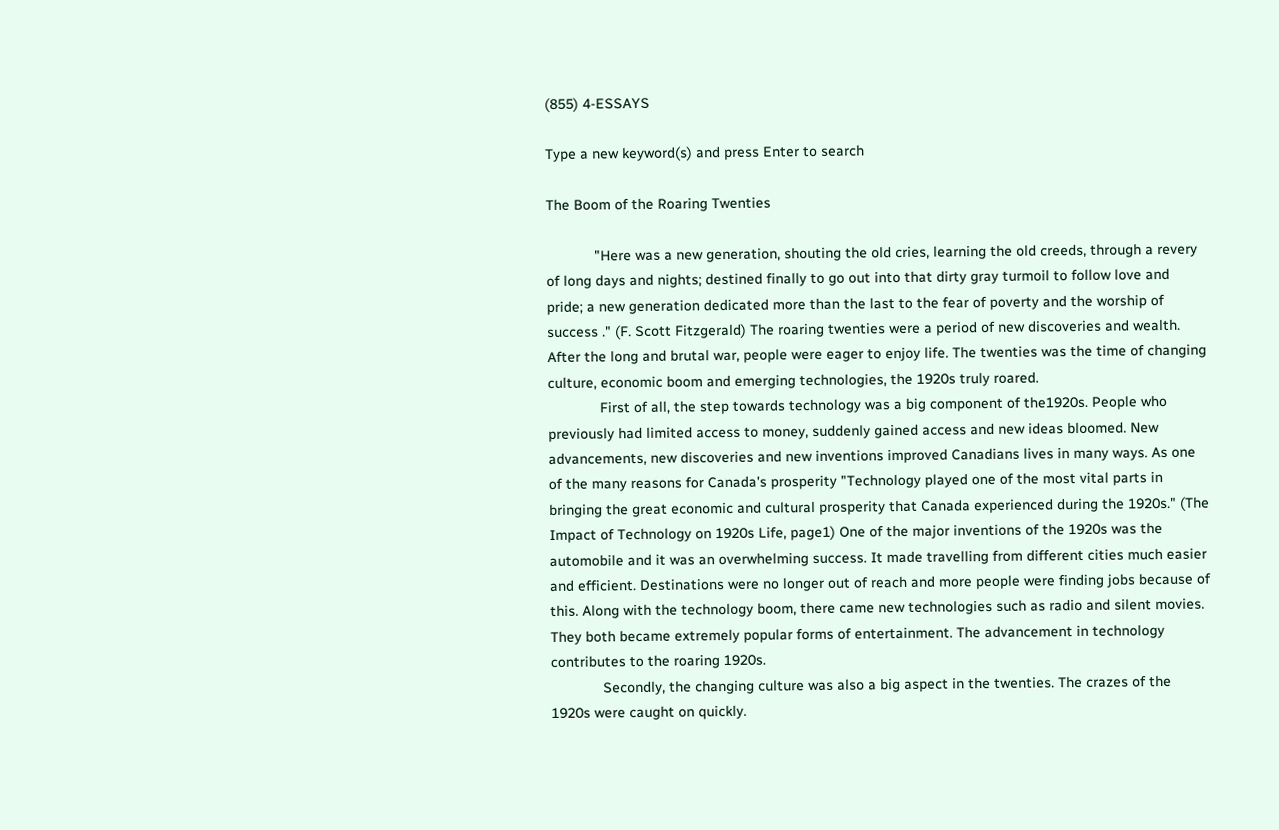(855) 4-ESSAYS

Type a new keyword(s) and press Enter to search

The Boom of the Roaring Twenties

            "Here was a new generation, shouting the old cries, learning the old creeds, through a revery of long days and nights; destined finally to go out into that dirty gray turmoil to follow love and pride; a new generation dedicated more than the last to the fear of poverty and the worship of success ." (F. Scott Fitzgerald) The roaring twenties were a period of new discoveries and wealth. After the long and brutal war, people were eager to enjoy life. The twenties was the time of changing culture, economic boom and emerging technologies, the 1920s truly roared.
             First of all, the step towards technology was a big component of the1920s. People who previously had limited access to money, suddenly gained access and new ideas bloomed. New advancements, new discoveries and new inventions improved Canadians lives in many ways. As one of the many reasons for Canada's prosperity "Technology played one of the most vital parts in bringing the great economic and cultural prosperity that Canada experienced during the 1920s." (The Impact of Technology on 1920s Life, page1) One of the major inventions of the 1920s was the automobile and it was an overwhelming success. It made travelling from different cities much easier and efficient. Destinations were no longer out of reach and more people were finding jobs because of this. Along with the technology boom, there came new technologies such as radio and silent movies. They both became extremely popular forms of entertainment. The advancement in technology contributes to the roaring 1920s.
             Secondly, the changing culture was also a big aspect in the twenties. The crazes of the 1920s were caught on quickly.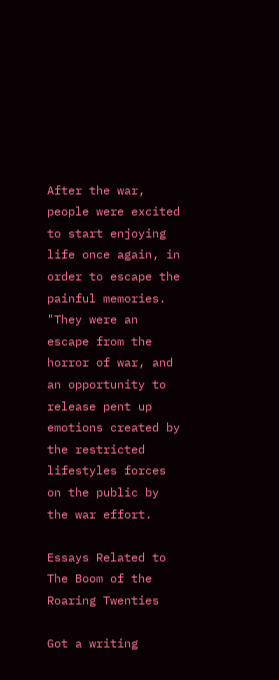After the war, people were excited to start enjoying life once again, in order to escape the painful memories. "They were an escape from the horror of war, and an opportunity to release pent up emotions created by the restricted lifestyles forces on the public by the war effort.

Essays Related to The Boom of the Roaring Twenties

Got a writing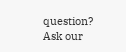question? Ask our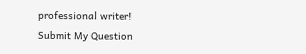professional writer!
Submit My Question